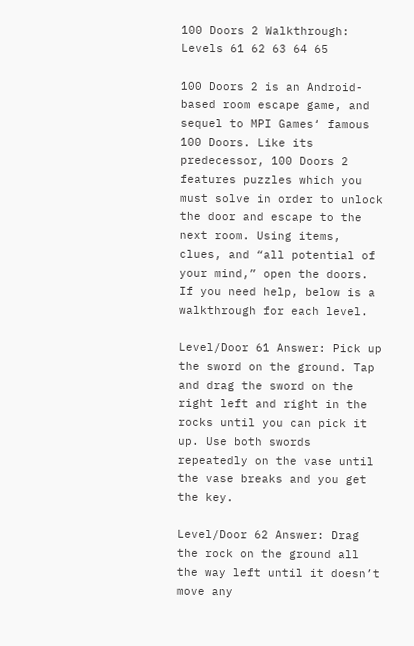100 Doors 2 Walkthrough: Levels 61 62 63 64 65

100 Doors 2 is an Android-based room escape game, and sequel to MPI Games‘ famous 100 Doors. Like its predecessor, 100 Doors 2 features puzzles which you must solve in order to unlock the door and escape to the next room. Using items, clues, and “all potential of your mind,” open the doors. If you need help, below is a walkthrough for each level.

Level/Door 61 Answer: Pick up the sword on the ground. Tap and drag the sword on the right left and right in the rocks until you can pick it up. Use both swords repeatedly on the vase until the vase breaks and you get the key.

Level/Door 62 Answer: Drag the rock on the ground all the way left until it doesn’t move any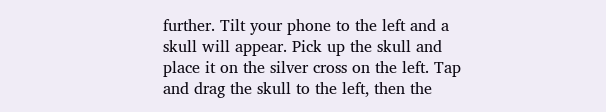further. Tilt your phone to the left and a skull will appear. Pick up the skull and place it on the silver cross on the left. Tap and drag the skull to the left, then the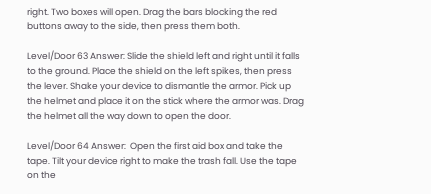right. Two boxes will open. Drag the bars blocking the red buttons away to the side, then press them both.

Level/Door 63 Answer: Slide the shield left and right until it falls to the ground. Place the shield on the left spikes, then press the lever. Shake your device to dismantle the armor. Pick up the helmet and place it on the stick where the armor was. Drag the helmet all the way down to open the door.

Level/Door 64 Answer:  Open the first aid box and take the tape. Tilt your device right to make the trash fall. Use the tape on the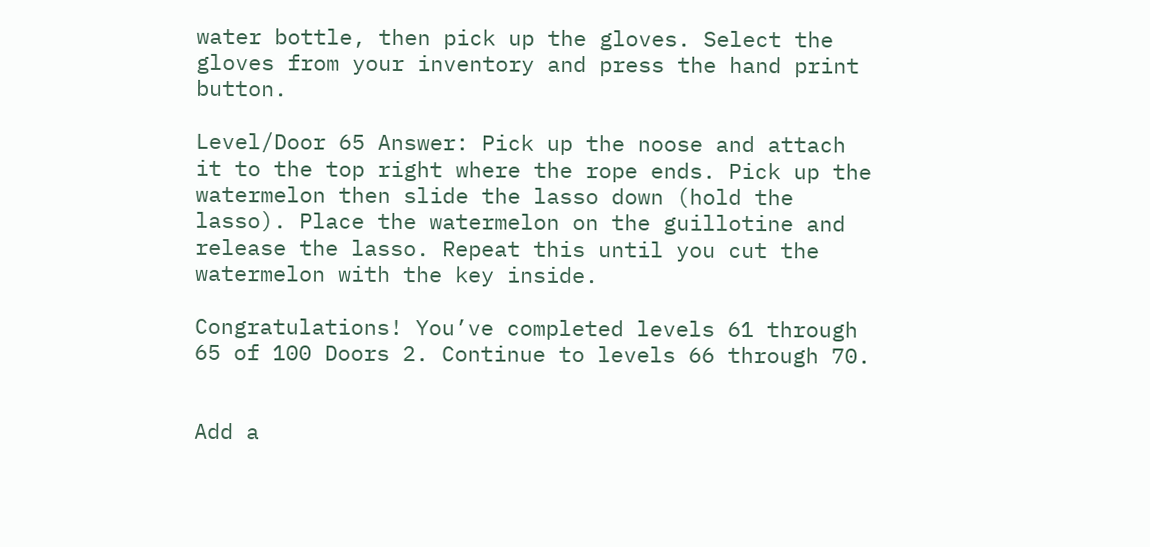water bottle, then pick up the gloves. Select the gloves from your inventory and press the hand print button.

Level/Door 65 Answer: Pick up the noose and attach it to the top right where the rope ends. Pick up the watermelon then slide the lasso down (hold the lasso). Place the watermelon on the guillotine and release the lasso. Repeat this until you cut the watermelon with the key inside.

Congratulations! You’ve completed levels 61 through 65 of 100 Doors 2. Continue to levels 66 through 70.


Add a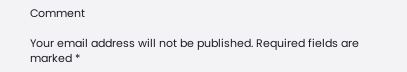Comment

Your email address will not be published. Required fields are marked *